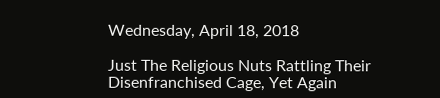Wednesday, April 18, 2018

Just The Religious Nuts Rattling Their Disenfranchised Cage, Yet Again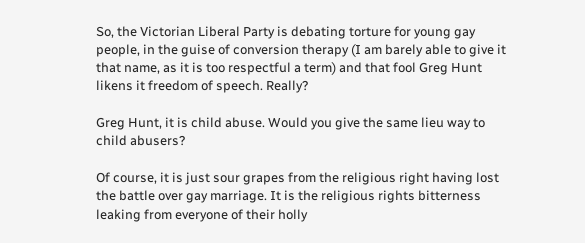So, the Victorian Liberal Party is debating torture for young gay people, in the guise of conversion therapy (I am barely able to give it that name, as it is too respectful a term) and that fool Greg Hunt likens it freedom of speech. Really?

Greg Hunt, it is child abuse. Would you give the same lieu way to child abusers?

Of course, it is just sour grapes from the religious right having lost the battle over gay marriage. It is the religious rights bitterness leaking from everyone of their holly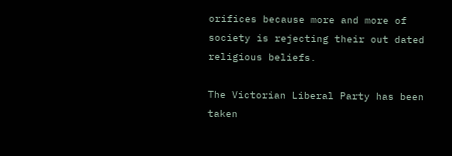orifices because more and more of society is rejecting their out dated religious beliefs.

The Victorian Liberal Party has been taken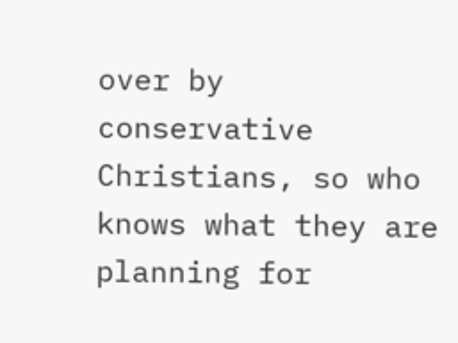over by conservative Christians, so who knows what they are planning for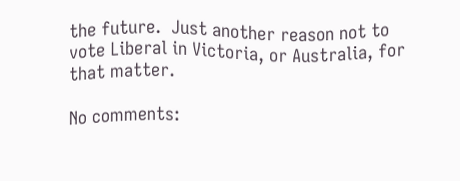the future.  Just another reason not to vote Liberal in Victoria, or Australia, for that matter.

No comments: